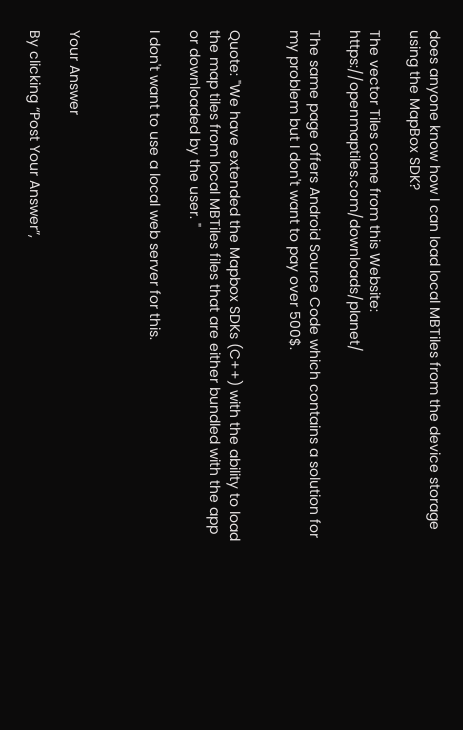does anyone know how I can load local MBTiles from the device storage using the MapBox SDK?

The vector Tiles come from this Website: https://openmaptiles.com/downloads/planet/

The same page offers Android Source Code which contains a solution for my problem but I don't want to pay over 500$.


Quote: "We have extended the Mapbox SDKs (C++) with the ability to load the map tiles from local MBTiles files that are either bundled with the app or downloaded by the user. "

I don't want to use a local web server for this.



Your Answer

By clicking “Post Your Answer”,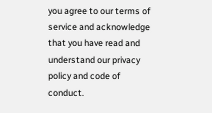you agree to our terms of service and acknowledge that you have read and understand our privacy policy and code of conduct.